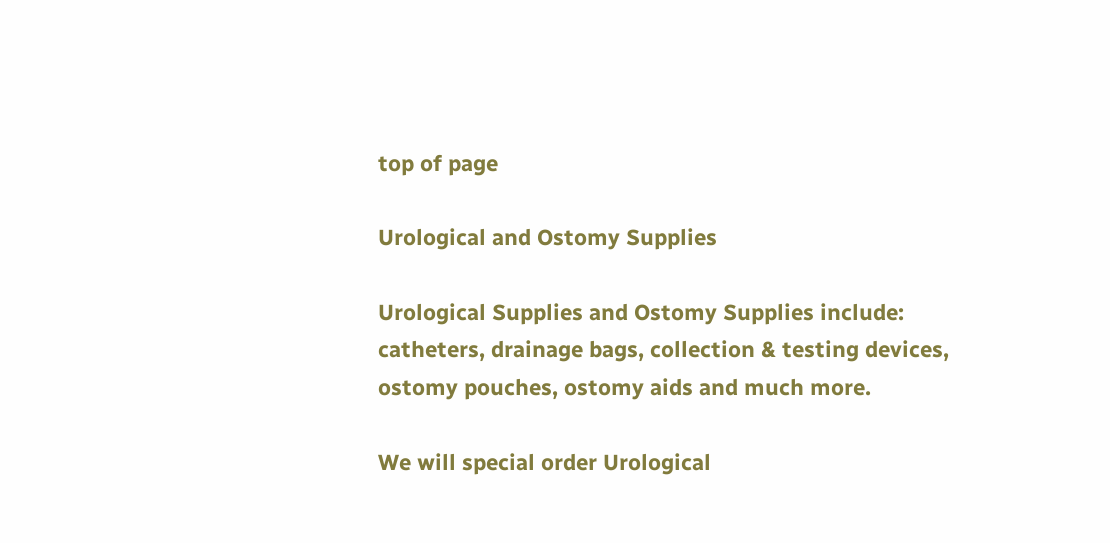top of page

Urological and Ostomy Supplies

Urological Supplies and Ostomy Supplies include: catheters, drainage bags, collection & testing devices, ostomy pouches, ostomy aids and much more.

We will special order Urological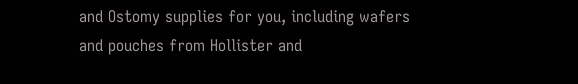and Ostomy supplies for you, including wafers and pouches from Hollister and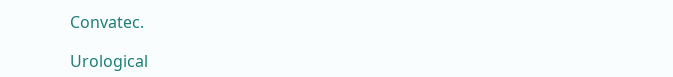Convatec.

Urological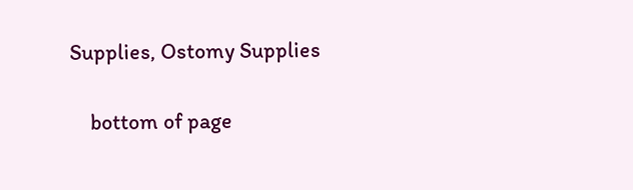Supplies, Ostomy Supplies

    bottom of page